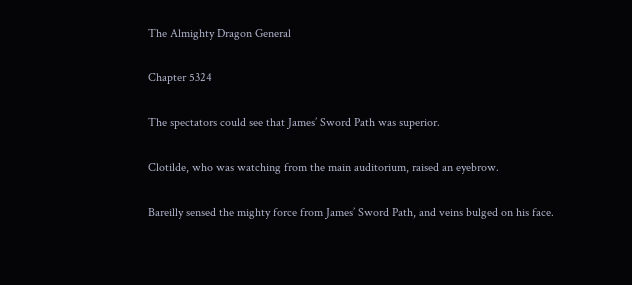The Almighty Dragon General

Chapter 5324

The spectators could see that James’ Sword Path was superior.

Clotilde, who was watching from the main auditorium, raised an eyebrow.

Bareilly sensed the mighty force from James’ Sword Path, and veins bulged on his face.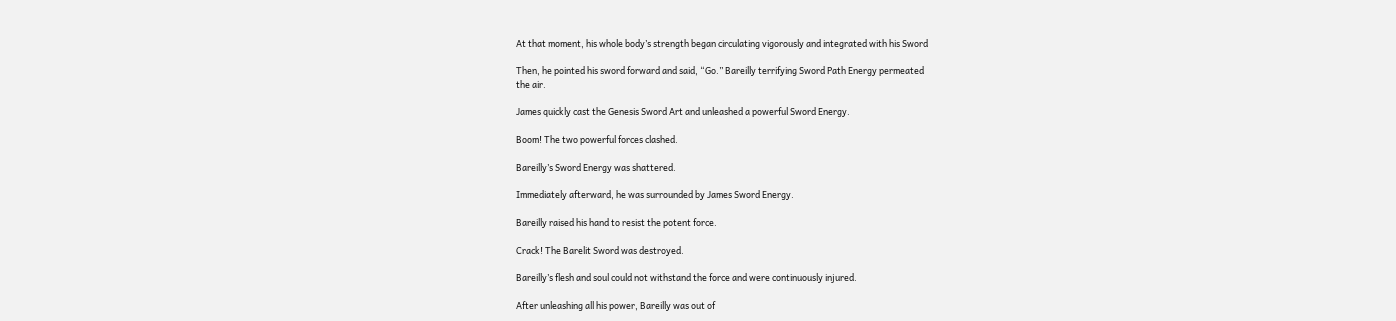At that moment, his whole body’s strength began circulating vigorously and integrated with his Sword

Then, he pointed his sword forward and said, “Go.” Bareilly terrifying Sword Path Energy permeated
the air.

James quickly cast the Genesis Sword Art and unleashed a powerful Sword Energy.

Boom! The two powerful forces clashed.

Bareilly’s Sword Energy was shattered.

Immediately afterward, he was surrounded by James Sword Energy.

Bareilly raised his hand to resist the potent force.

Crack! The Barelit Sword was destroyed.

Bareilly’s flesh and soul could not withstand the force and were continuously injured.

After unleashing all his power, Bareilly was out of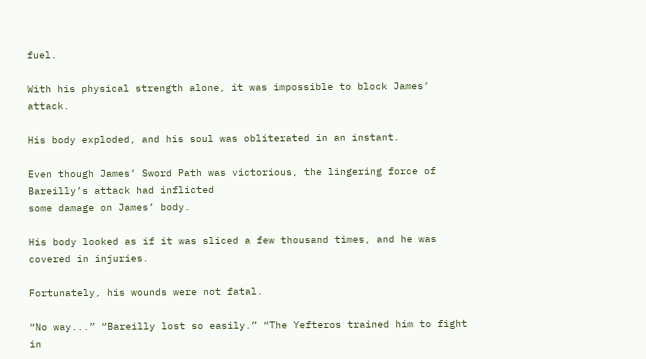fuel.

With his physical strength alone, it was impossible to block James’ attack.

His body exploded, and his soul was obliterated in an instant.

Even though James’ Sword Path was victorious, the lingering force of Bareilly’s attack had inflicted
some damage on James’ body.

His body looked as if it was sliced a few thousand times, and he was covered in injuries.

Fortunately, his wounds were not fatal.

“No way...” “Bareilly lost so easily.” “The Yefteros trained him to fight in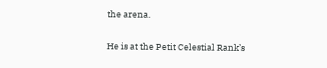the arena.

He is at the Petit Celestial Rank’s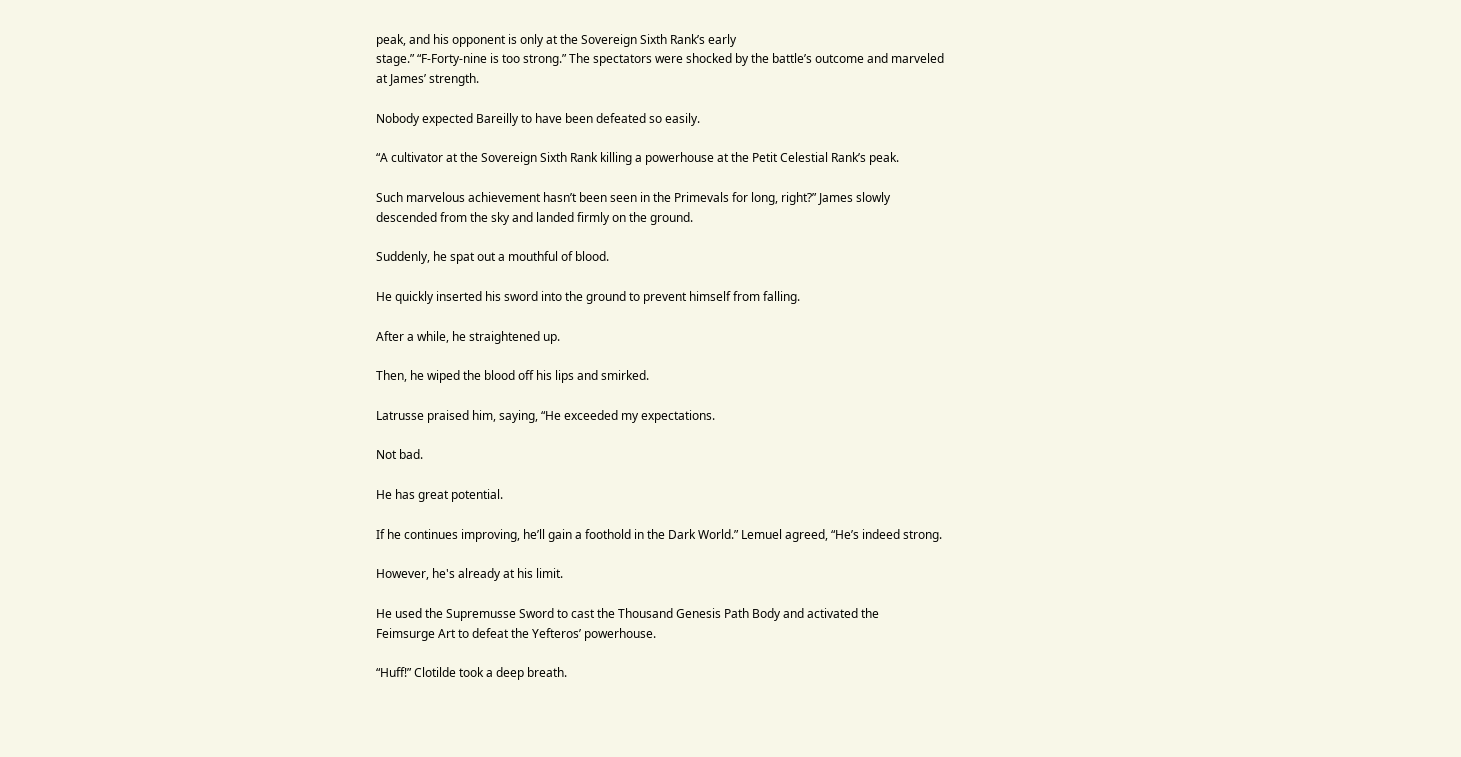peak, and his opponent is only at the Sovereign Sixth Rank’s early
stage.” “F-Forty-nine is too strong.” The spectators were shocked by the battle’s outcome and marveled
at James’ strength.

Nobody expected Bareilly to have been defeated so easily.

“A cultivator at the Sovereign Sixth Rank killing a powerhouse at the Petit Celestial Rank’s peak.

Such marvelous achievement hasn’t been seen in the Primevals for long, right?” James slowly
descended from the sky and landed firmly on the ground.

Suddenly, he spat out a mouthful of blood.

He quickly inserted his sword into the ground to prevent himself from falling.

After a while, he straightened up.

Then, he wiped the blood off his lips and smirked.

Latrusse praised him, saying, “He exceeded my expectations.

Not bad.

He has great potential.

If he continues improving, he’ll gain a foothold in the Dark World.” Lemuel agreed, “He’s indeed strong.

However, he's already at his limit.

He used the Supremusse Sword to cast the Thousand Genesis Path Body and activated the
Feimsurge Art to defeat the Yefteros’ powerhouse.

“Huff!” Clotilde took a deep breath.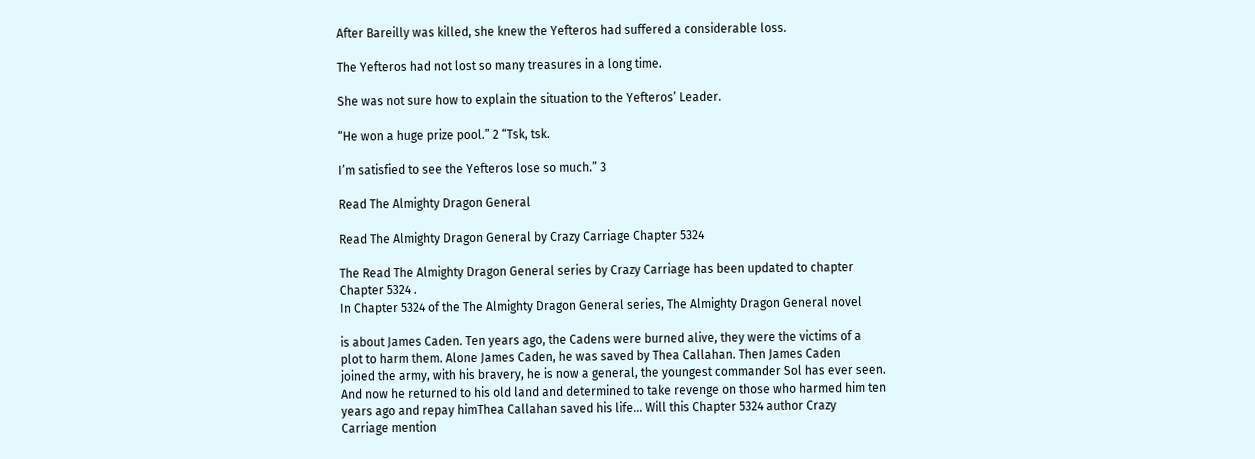After Bareilly was killed, she knew the Yefteros had suffered a considerable loss.

The Yefteros had not lost so many treasures in a long time.

She was not sure how to explain the situation to the Yefteros’ Leader.

“He won a huge prize pool.” 2 “Tsk, tsk.

I’m satisfied to see the Yefteros lose so much.” 3

Read The Almighty Dragon General

Read The Almighty Dragon General by Crazy Carriage Chapter 5324

The Read The Almighty Dragon General series by Crazy Carriage has been updated to chapter
Chapter 5324 .
In Chapter 5324 of the The Almighty Dragon General series, The Almighty Dragon General novel

is about James Caden. Ten years ago, the Cadens were burned alive, they were the victims of a
plot to harm them. Alone James Caden, he was saved by Thea Callahan. Then James Caden
joined the army, with his bravery, he is now a general, the youngest commander Sol has ever seen.
And now he returned to his old land and determined to take revenge on those who harmed him ten
years ago and repay himThea Callahan saved his life... Will this Chapter 5324 author Crazy
Carriage mention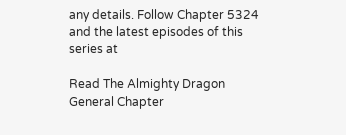any details. Follow Chapter 5324 and the latest episodes of this series at

Read The Almighty Dragon General Chapter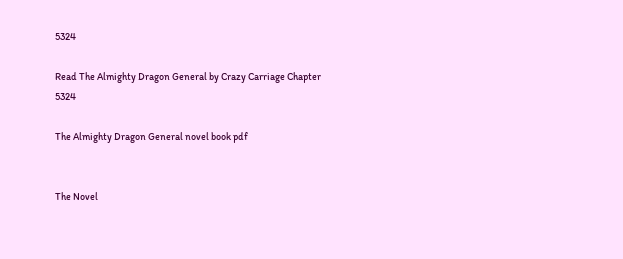5324

Read The Almighty Dragon General by Crazy Carriage Chapter 5324

The Almighty Dragon General novel book pdf


The Novel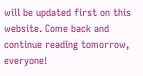will be updated first on this website. Come back and
continue reading tomorrow, everyone!